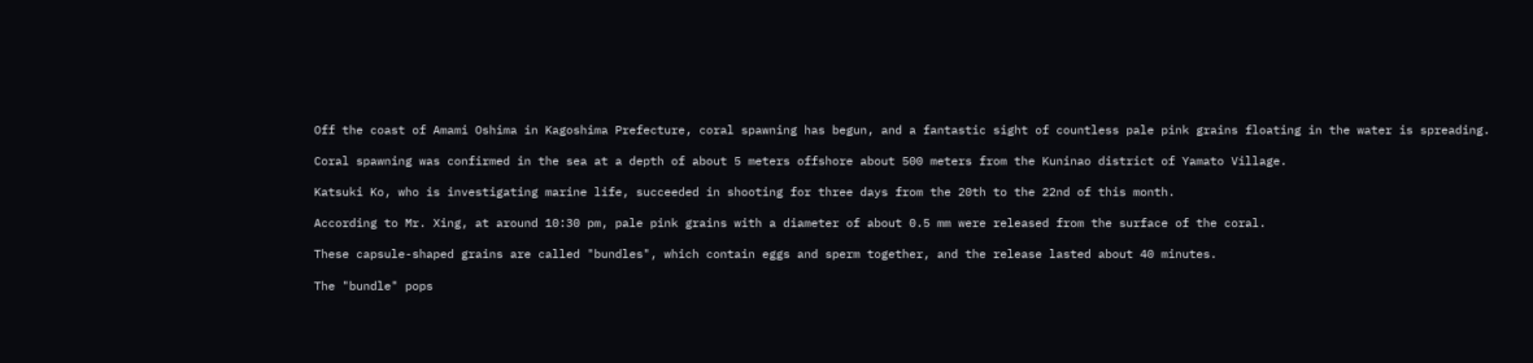Off the coast of Amami Oshima in Kagoshima Prefecture, coral spawning has begun, and a fantastic sight of countless pale pink grains floating in the water is spreading.

Coral spawning was confirmed in the sea at a depth of about 5 meters offshore about 500 meters from the Kuninao district of Yamato Village.

Katsuki Ko, who is investigating marine life, succeeded in shooting for three days from the 20th to the 22nd of this month.

According to Mr. Xing, at around 10:30 pm, pale pink grains with a diameter of about 0.5 mm were released from the surface of the coral.

These capsule-shaped grains are called "bundles", which contain eggs and sperm together, and the release lasted about 40 minutes.

The "bundle" pops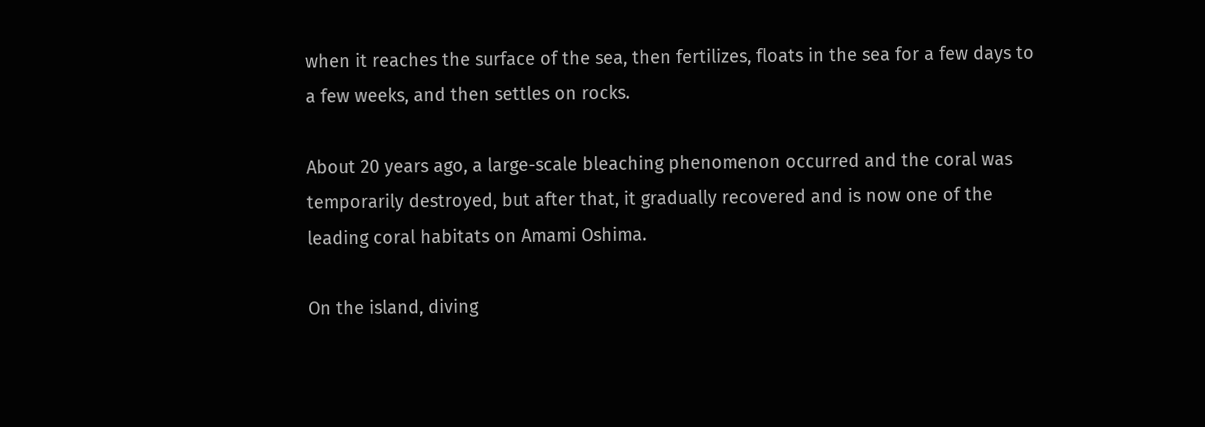when it reaches the surface of the sea, then fertilizes, floats in the sea for a few days to a few weeks, and then settles on rocks.

About 20 years ago, a large-scale bleaching phenomenon occurred and the coral was temporarily destroyed, but after that, it gradually recovered and is now one of the leading coral habitats on Amami Oshima.

On the island, diving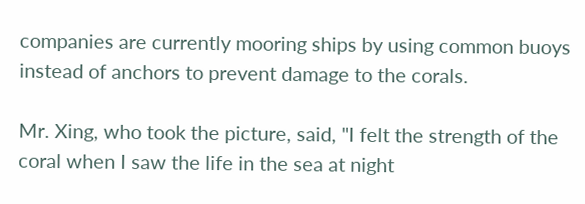companies are currently mooring ships by using common buoys instead of anchors to prevent damage to the corals.

Mr. Xing, who took the picture, said, "I felt the strength of the coral when I saw the life in the sea at night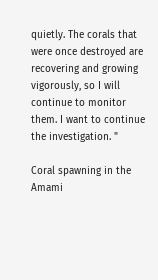quietly. The corals that were once destroyed are recovering and growing vigorously, so I will continue to monitor them. I want to continue the investigation. "

Coral spawning in the Amami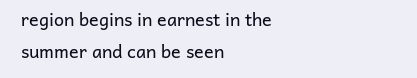region begins in earnest in the summer and can be seen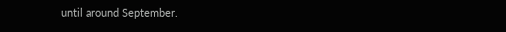until around September.